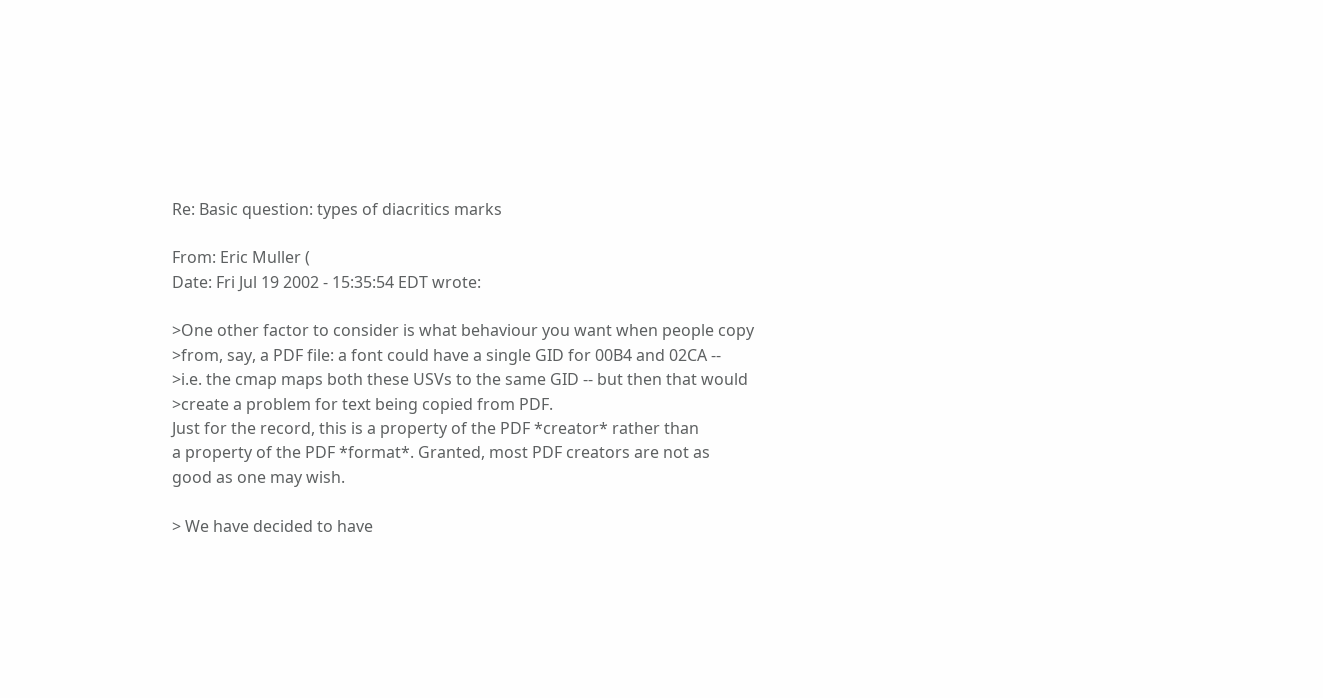Re: Basic question: types of diacritics marks

From: Eric Muller (
Date: Fri Jul 19 2002 - 15:35:54 EDT wrote:

>One other factor to consider is what behaviour you want when people copy
>from, say, a PDF file: a font could have a single GID for 00B4 and 02CA --
>i.e. the cmap maps both these USVs to the same GID -- but then that would
>create a problem for text being copied from PDF.
Just for the record, this is a property of the PDF *creator* rather than
a property of the PDF *format*. Granted, most PDF creators are not as
good as one may wish.

> We have decided to have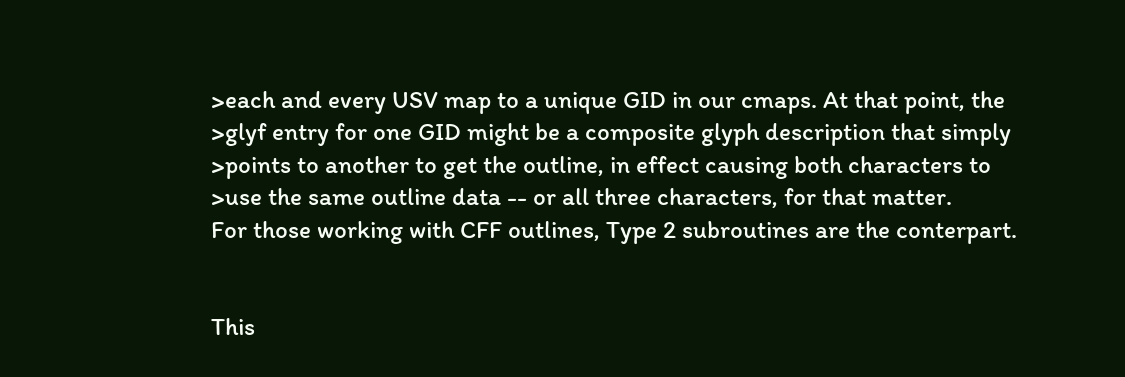>each and every USV map to a unique GID in our cmaps. At that point, the
>glyf entry for one GID might be a composite glyph description that simply
>points to another to get the outline, in effect causing both characters to
>use the same outline data -- or all three characters, for that matter.
For those working with CFF outlines, Type 2 subroutines are the conterpart.


This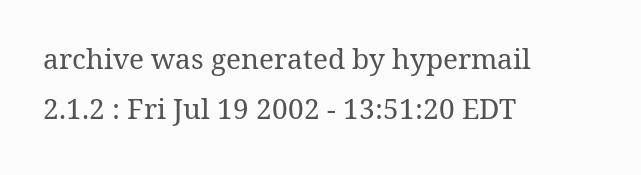archive was generated by hypermail 2.1.2 : Fri Jul 19 2002 - 13:51:20 EDT